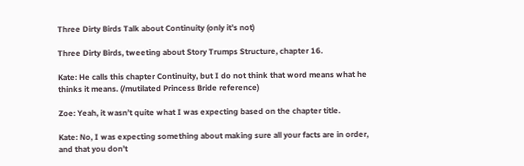Three Dirty Birds Talk about Continuity (only it’s not)

Three Dirty Birds, tweeting about Story Trumps Structure, chapter 16.

Kate: He calls this chapter Continuity, but I do not think that word means what he thinks it means. (/mutilated Princess Bride reference)

Zoe: Yeah, it wasn’t quite what I was expecting based on the chapter title.

Kate: No, I was expecting something about making sure all your facts are in order, and that you don’t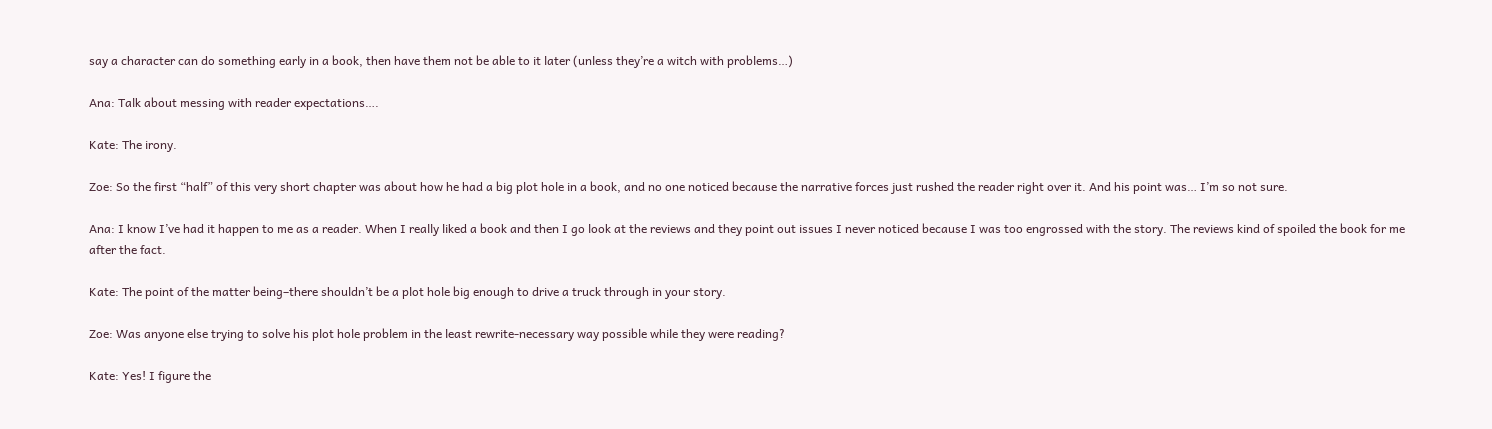say a character can do something early in a book, then have them not be able to it later (unless they’re a witch with problems…)

Ana: Talk about messing with reader expectations….

Kate: The irony.

Zoe: So the first “half” of this very short chapter was about how he had a big plot hole in a book, and no one noticed because the narrative forces just rushed the reader right over it. And his point was… I’m so not sure.

Ana: I know I’ve had it happen to me as a reader. When I really liked a book and then I go look at the reviews and they point out issues I never noticed because I was too engrossed with the story. The reviews kind of spoiled the book for me after the fact.

Kate: The point of the matter being–there shouldn’t be a plot hole big enough to drive a truck through in your story.

Zoe: Was anyone else trying to solve his plot hole problem in the least rewrite-necessary way possible while they were reading?

Kate: Yes! I figure the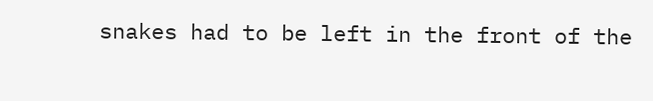snakes had to be left in the front of the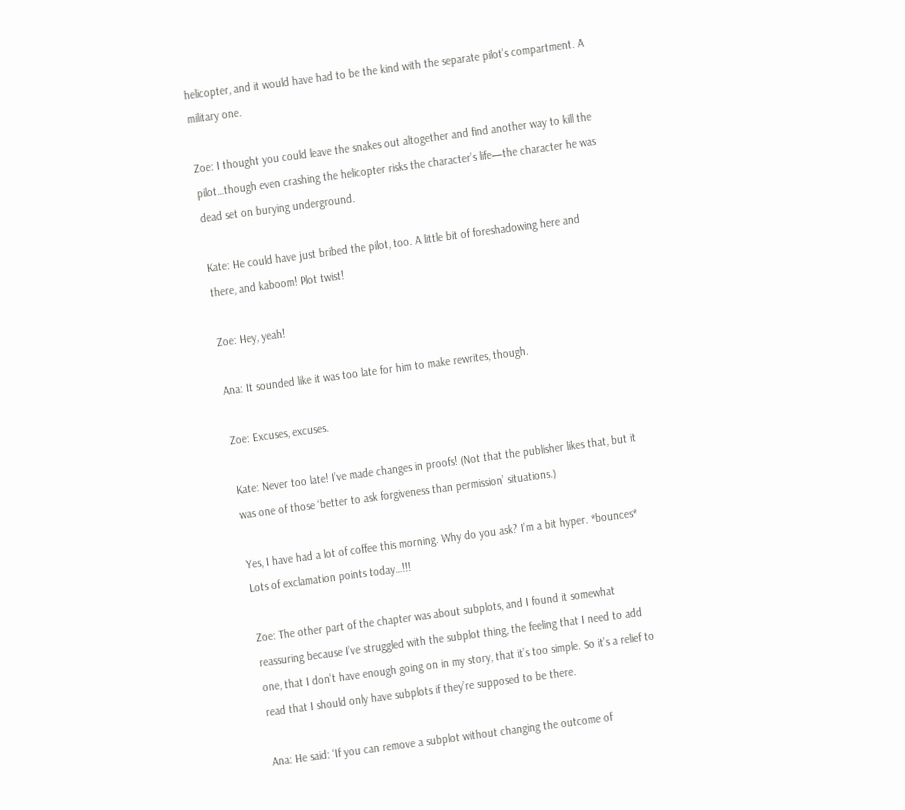helicopter, and it would have had to be the kind with the separate pilot’s compartment. A military one.

Zoe: I thought you could leave the snakes out altogether and find another way to kill the pilot…though even crashing the helicopter risks the character’s life—the character he was dead set on burying underground.

Kate: He could have just bribed the pilot, too. A little bit of foreshadowing here and there, and kaboom! Plot twist!

Zoe: Hey, yeah!

Ana: It sounded like it was too late for him to make rewrites, though.

Zoe: Excuses, excuses.

Kate: Never too late! I’ve made changes in proofs! (Not that the publisher likes that, but it was one of those ‘better to ask forgiveness than permission’ situations.)

Yes, I have had a lot of coffee this morning. Why do you ask? I’m a bit hyper. *bounces* Lots of exclamation points today…!!!

Zoe: The other part of the chapter was about subplots, and I found it somewhat reassuring because I’ve struggled with the subplot thing, the feeling that I need to add one, that I don’t have enough going on in my story, that it’s too simple. So it’s a relief to read that I should only have subplots if they’re supposed to be there.

Ana: He said: ‘If you can remove a subplot without changing the outcome of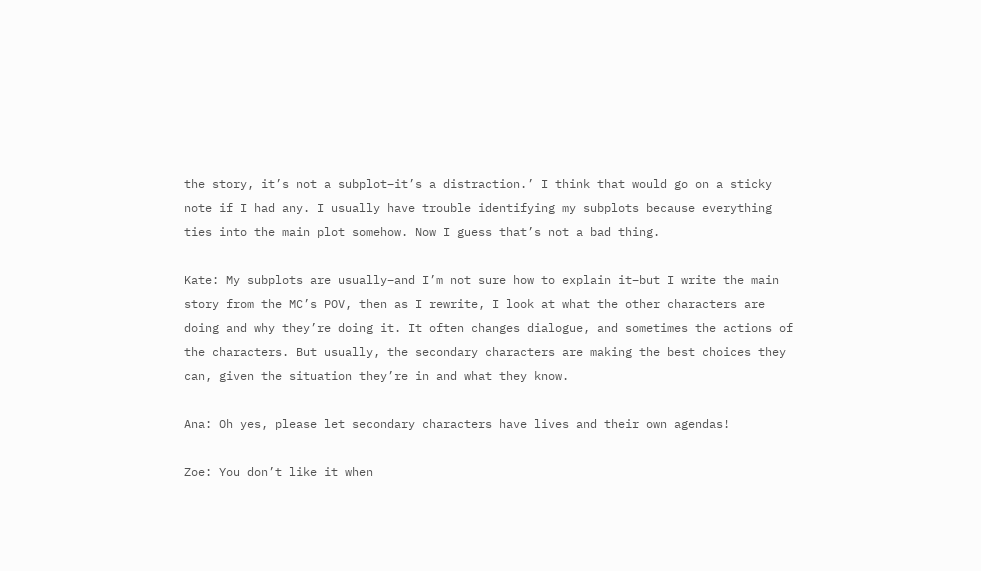the story, it’s not a subplot–it’s a distraction.’ I think that would go on a sticky note if I had any. I usually have trouble identifying my subplots because everything ties into the main plot somehow. Now I guess that’s not a bad thing.

Kate: My subplots are usually–and I’m not sure how to explain it–but I write the main story from the MC’s POV, then as I rewrite, I look at what the other characters are doing and why they’re doing it. It often changes dialogue, and sometimes the actions of the characters. But usually, the secondary characters are making the best choices they can, given the situation they’re in and what they know.

Ana: Oh yes, please let secondary characters have lives and their own agendas!

Zoe: You don’t like it when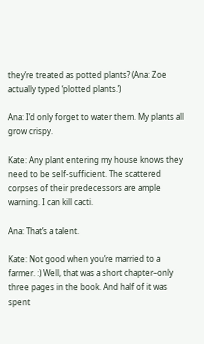they’re treated as potted plants? (Ana: Zoe actually typed ‘plotted plants.’)

Ana: I’d only forget to water them. My plants all grow crispy.

Kate: Any plant entering my house knows they need to be self-sufficient. The scattered corpses of their predecessors are ample warning. I can kill cacti.

Ana: That’s a talent.

Kate: Not good when you’re married to a farmer. :) Well, that was a short chapter–only three pages in the book. And half of it was spent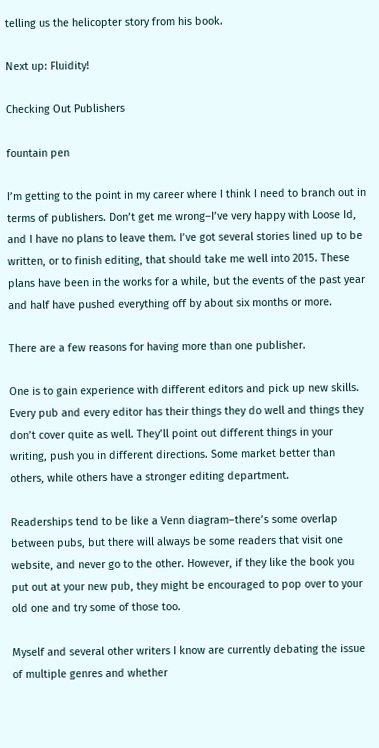telling us the helicopter story from his book.

Next up: Fluidity!

Checking Out Publishers

fountain pen

I’m getting to the point in my career where I think I need to branch out in terms of publishers. Don’t get me wrong–I’ve very happy with Loose Id, and I have no plans to leave them. I’ve got several stories lined up to be written, or to finish editing, that should take me well into 2015. These plans have been in the works for a while, but the events of the past year and half have pushed everything off by about six months or more.

There are a few reasons for having more than one publisher.

One is to gain experience with different editors and pick up new skills. Every pub and every editor has their things they do well and things they don’t cover quite as well. They’ll point out different things in your writing, push you in different directions. Some market better than others, while others have a stronger editing department.

Readerships tend to be like a Venn diagram–there’s some overlap between pubs, but there will always be some readers that visit one website, and never go to the other. However, if they like the book you put out at your new pub, they might be encouraged to pop over to your old one and try some of those too.

Myself and several other writers I know are currently debating the issue of multiple genres and whether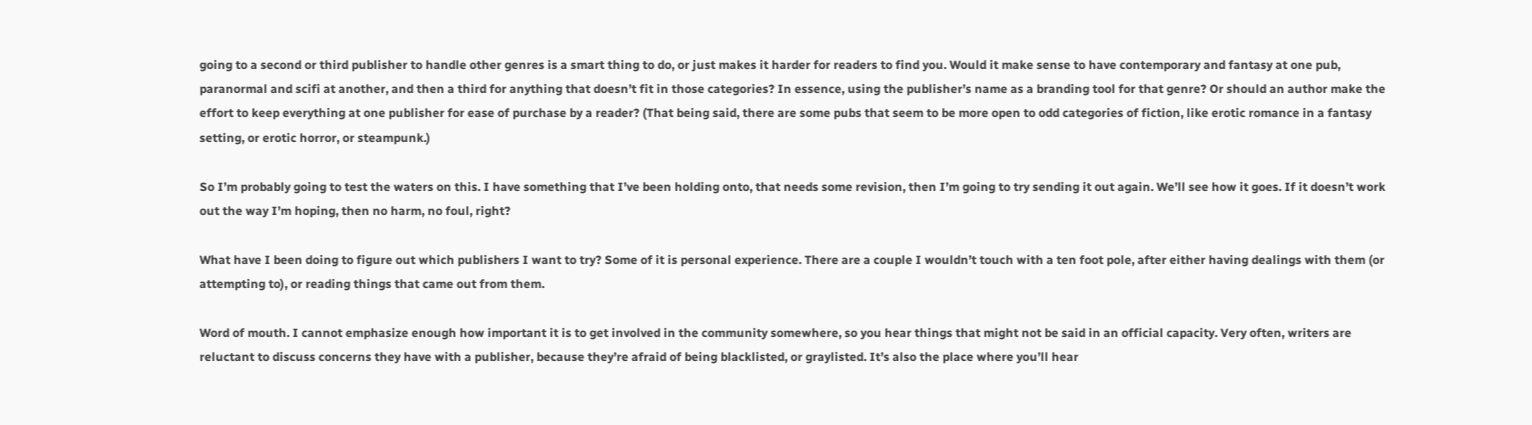going to a second or third publisher to handle other genres is a smart thing to do, or just makes it harder for readers to find you. Would it make sense to have contemporary and fantasy at one pub, paranormal and scifi at another, and then a third for anything that doesn’t fit in those categories? In essence, using the publisher’s name as a branding tool for that genre? Or should an author make the effort to keep everything at one publisher for ease of purchase by a reader? (That being said, there are some pubs that seem to be more open to odd categories of fiction, like erotic romance in a fantasy setting, or erotic horror, or steampunk.)

So I’m probably going to test the waters on this. I have something that I’ve been holding onto, that needs some revision, then I’m going to try sending it out again. We’ll see how it goes. If it doesn’t work out the way I’m hoping, then no harm, no foul, right?

What have I been doing to figure out which publishers I want to try? Some of it is personal experience. There are a couple I wouldn’t touch with a ten foot pole, after either having dealings with them (or attempting to), or reading things that came out from them.

Word of mouth. I cannot emphasize enough how important it is to get involved in the community somewhere, so you hear things that might not be said in an official capacity. Very often, writers are reluctant to discuss concerns they have with a publisher, because they’re afraid of being blacklisted, or graylisted. It’s also the place where you’ll hear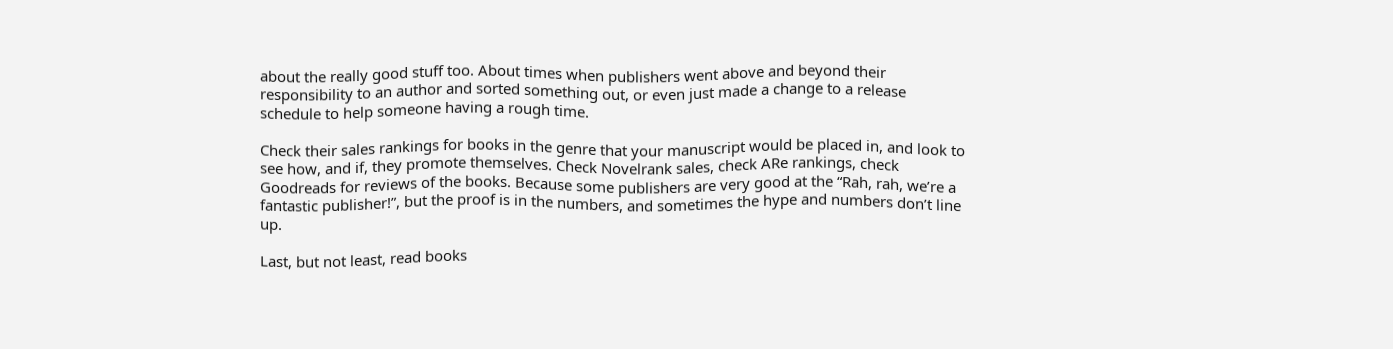about the really good stuff too. About times when publishers went above and beyond their responsibility to an author and sorted something out, or even just made a change to a release schedule to help someone having a rough time.

Check their sales rankings for books in the genre that your manuscript would be placed in, and look to see how, and if, they promote themselves. Check Novelrank sales, check ARe rankings, check Goodreads for reviews of the books. Because some publishers are very good at the “Rah, rah, we’re a fantastic publisher!”, but the proof is in the numbers, and sometimes the hype and numbers don’t line up.

Last, but not least, read books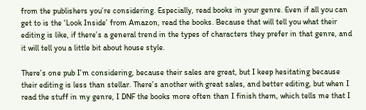from the publishers you’re considering. Especially, read books in your genre. Even if all you can get to is the ‘Look Inside’ from Amazon, read the books. Because that will tell you what their editing is like, if there’s a general trend in the types of characters they prefer in that genre, and it will tell you a little bit about house style.

There’s one pub I’m considering, because their sales are great, but I keep hesitating because their editing is less than stellar. There’s another with great sales, and better editing, but when I read the stuff in my genre, I DNF the books more often than I finish them, which tells me that I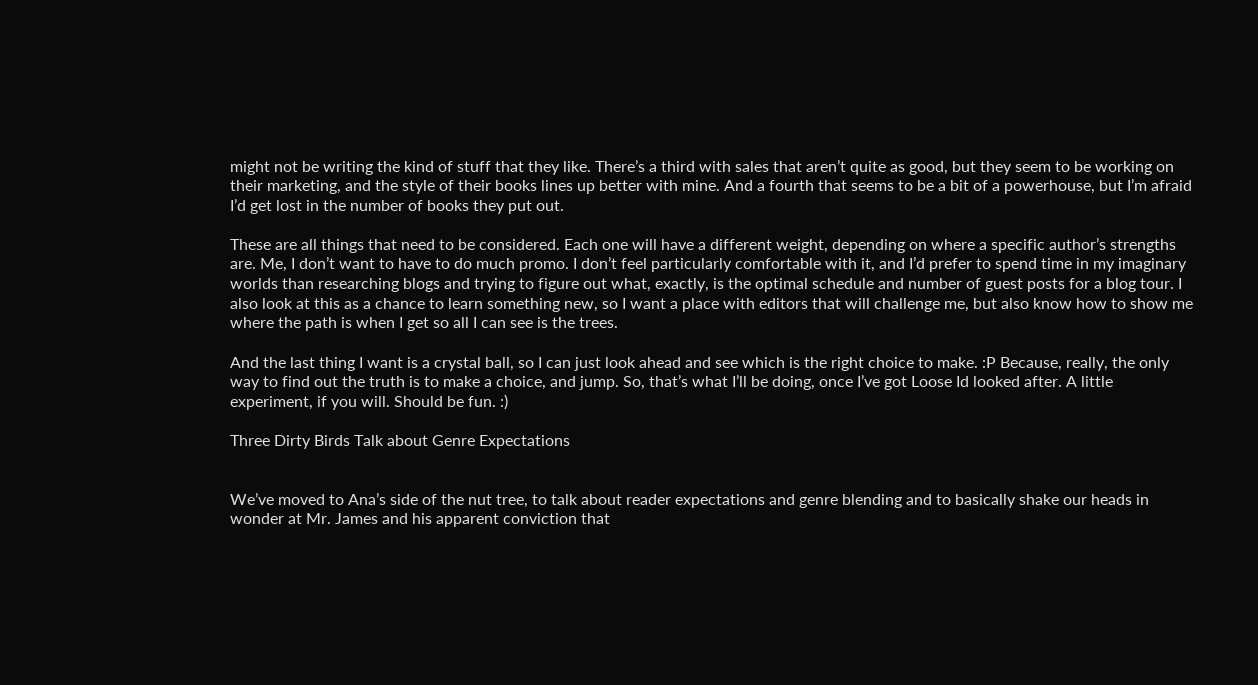might not be writing the kind of stuff that they like. There’s a third with sales that aren’t quite as good, but they seem to be working on their marketing, and the style of their books lines up better with mine. And a fourth that seems to be a bit of a powerhouse, but I’m afraid I’d get lost in the number of books they put out.

These are all things that need to be considered. Each one will have a different weight, depending on where a specific author’s strengths are. Me, I don’t want to have to do much promo. I don’t feel particularly comfortable with it, and I’d prefer to spend time in my imaginary worlds than researching blogs and trying to figure out what, exactly, is the optimal schedule and number of guest posts for a blog tour. I also look at this as a chance to learn something new, so I want a place with editors that will challenge me, but also know how to show me where the path is when I get so all I can see is the trees.

And the last thing I want is a crystal ball, so I can just look ahead and see which is the right choice to make. :P Because, really, the only way to find out the truth is to make a choice, and jump. So, that’s what I’ll be doing, once I’ve got Loose Id looked after. A little experiment, if you will. Should be fun. :)

Three Dirty Birds Talk about Genre Expectations


We’ve moved to Ana’s side of the nut tree, to talk about reader expectations and genre blending and to basically shake our heads in wonder at Mr. James and his apparent conviction that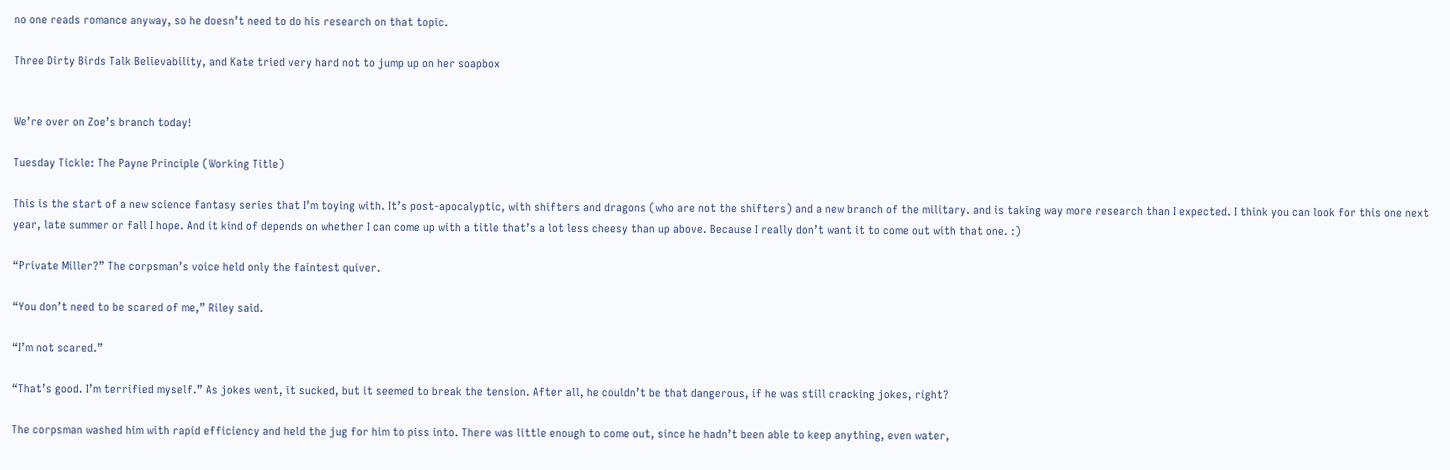no one reads romance anyway, so he doesn’t need to do his research on that topic.

Three Dirty Birds Talk Believability, and Kate tried very hard not to jump up on her soapbox


We’re over on Zoe’s branch today!

Tuesday Tickle: The Payne Principle (Working Title)

This is the start of a new science fantasy series that I’m toying with. It’s post-apocalyptic, with shifters and dragons (who are not the shifters) and a new branch of the military. and is taking way more research than I expected. I think you can look for this one next year, late summer or fall I hope. And it kind of depends on whether I can come up with a title that’s a lot less cheesy than up above. Because I really don’t want it to come out with that one. :)

“Private Miller?” The corpsman’s voice held only the faintest quiver.

“You don’t need to be scared of me,” Riley said.

“I’m not scared.”

“That’s good. I’m terrified myself.” As jokes went, it sucked, but it seemed to break the tension. After all, he couldn’t be that dangerous, if he was still cracking jokes, right?

The corpsman washed him with rapid efficiency and held the jug for him to piss into. There was little enough to come out, since he hadn’t been able to keep anything, even water,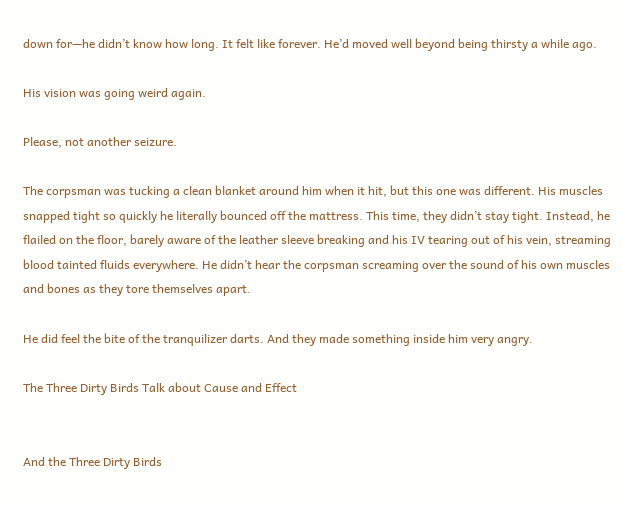down for—he didn’t know how long. It felt like forever. He’d moved well beyond being thirsty a while ago.

His vision was going weird again.

Please, not another seizure.

The corpsman was tucking a clean blanket around him when it hit, but this one was different. His muscles snapped tight so quickly he literally bounced off the mattress. This time, they didn’t stay tight. Instead, he flailed on the floor, barely aware of the leather sleeve breaking and his IV tearing out of his vein, streaming blood tainted fluids everywhere. He didn’t hear the corpsman screaming over the sound of his own muscles and bones as they tore themselves apart.

He did feel the bite of the tranquilizer darts. And they made something inside him very angry.

The Three Dirty Birds Talk about Cause and Effect


And the Three Dirty Birds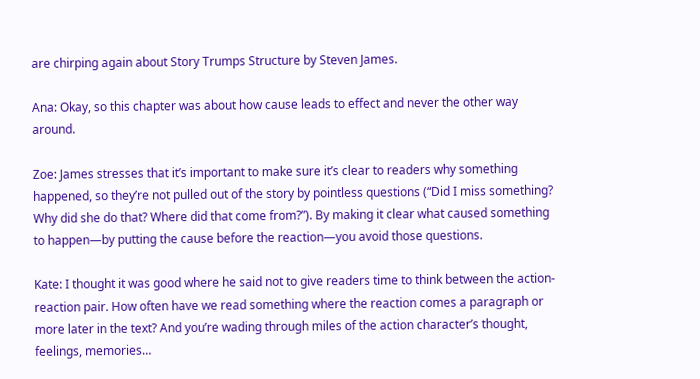are chirping again about Story Trumps Structure by Steven James.

Ana: Okay, so this chapter was about how cause leads to effect and never the other way around.

Zoe: James stresses that it’s important to make sure it’s clear to readers why something happened, so they’re not pulled out of the story by pointless questions (“Did I miss something? Why did she do that? Where did that come from?”). By making it clear what caused something to happen—by putting the cause before the reaction—you avoid those questions.

Kate: I thought it was good where he said not to give readers time to think between the action-reaction pair. How often have we read something where the reaction comes a paragraph or more later in the text? And you’re wading through miles of the action character’s thought, feelings, memories…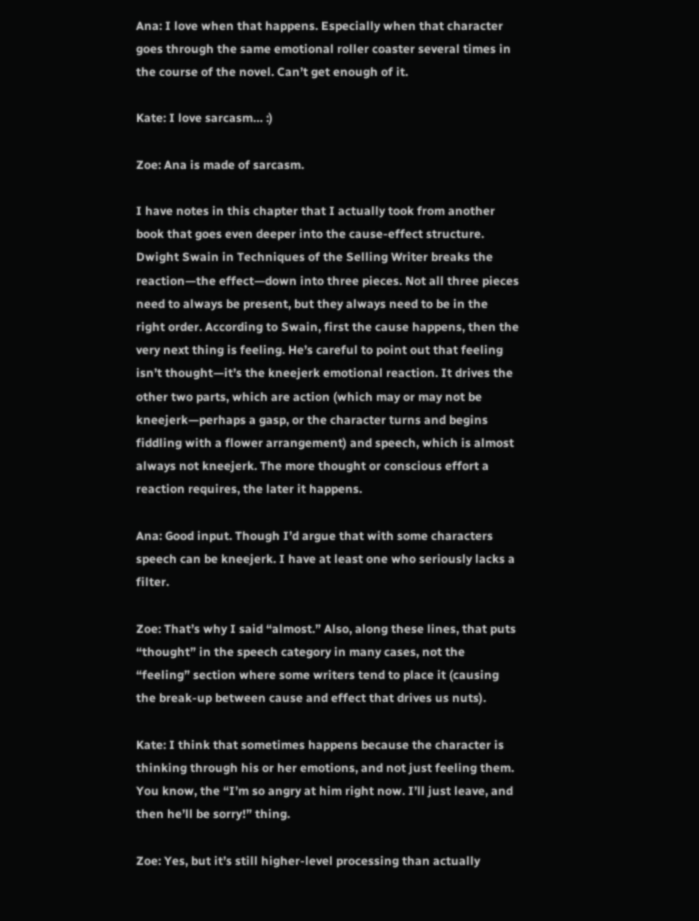Ana: I love when that happens. Especially when that character goes through the same emotional roller coaster several times in the course of the novel. Can’t get enough of it.

Kate: I love sarcasm… :)

Zoe: Ana is made of sarcasm.

I have notes in this chapter that I actually took from another book that goes even deeper into the cause-effect structure. Dwight Swain in Techniques of the Selling Writer breaks the reaction—the effect—down into three pieces. Not all three pieces need to always be present, but they always need to be in the right order. According to Swain, first the cause happens, then the very next thing is feeling. He’s careful to point out that feeling isn’t thought—it’s the kneejerk emotional reaction. It drives the other two parts, which are action (which may or may not be kneejerk—perhaps a gasp, or the character turns and begins fiddling with a flower arrangement) and speech, which is almost always not kneejerk. The more thought or conscious effort a reaction requires, the later it happens.

Ana: Good input. Though I’d argue that with some characters speech can be kneejerk. I have at least one who seriously lacks a filter.

Zoe: That’s why I said “almost.” Also, along these lines, that puts “thought” in the speech category in many cases, not the “feeling” section where some writers tend to place it (causing the break-up between cause and effect that drives us nuts).

Kate: I think that sometimes happens because the character is thinking through his or her emotions, and not just feeling them. You know, the “I’m so angry at him right now. I’ll just leave, and then he’ll be sorry!” thing.

Zoe: Yes, but it’s still higher-level processing than actually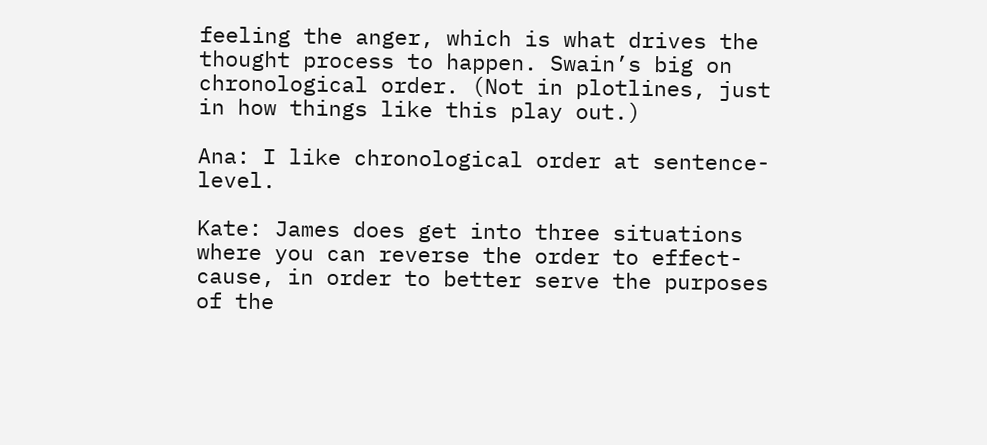feeling the anger, which is what drives the thought process to happen. Swain’s big on chronological order. (Not in plotlines, just in how things like this play out.)

Ana: I like chronological order at sentence-level.

Kate: James does get into three situations where you can reverse the order to effect-cause, in order to better serve the purposes of the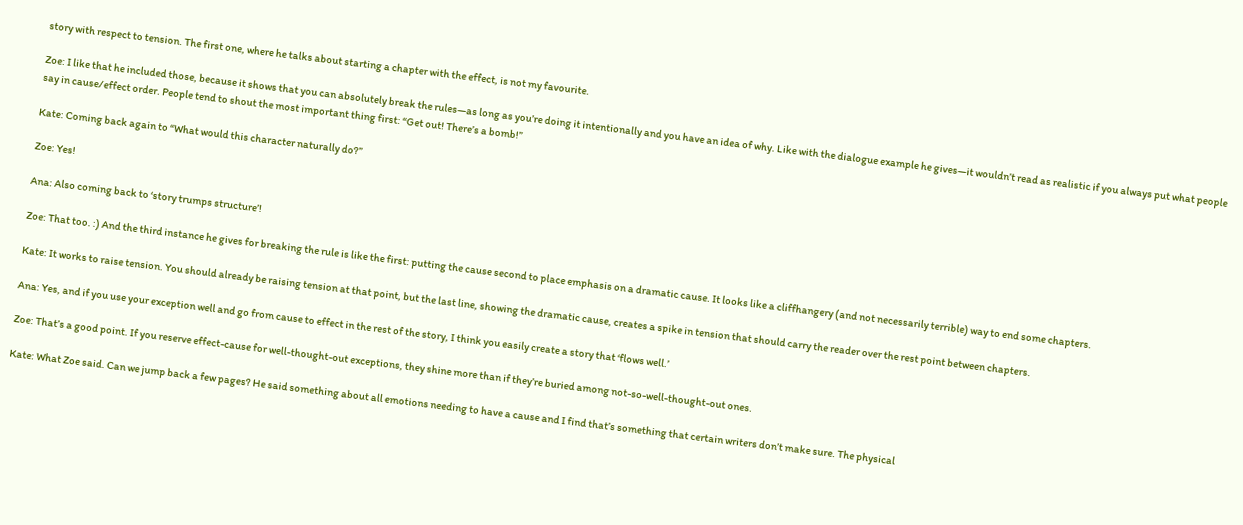story with respect to tension. The first one, where he talks about starting a chapter with the effect, is not my favourite.

Zoe: I like that he included those, because it shows that you can absolutely break the rules—as long as you’re doing it intentionally and you have an idea of why. Like with the dialogue example he gives—it wouldn’t read as realistic if you always put what people say in cause/effect order. People tend to shout the most important thing first: “Get out! There’s a bomb!”

Kate: Coming back again to “What would this character naturally do?”

Zoe: Yes!

Ana: Also coming back to ‘story trumps structure’!

Zoe: That too. :) And the third instance he gives for breaking the rule is like the first: putting the cause second to place emphasis on a dramatic cause. It looks like a cliffhangery (and not necessarily terrible) way to end some chapters.

Kate: It works to raise tension. You should already be raising tension at that point, but the last line, showing the dramatic cause, creates a spike in tension that should carry the reader over the rest point between chapters.

Ana: Yes, and if you use your exception well and go from cause to effect in the rest of the story, I think you easily create a story that ‘flows well.’

Zoe: That’s a good point. If you reserve effect-cause for well-thought-out exceptions, they shine more than if they’re buried among not-so-well-thought-out ones.

Kate: What Zoe said. Can we jump back a few pages? He said something about all emotions needing to have a cause and I find that’s something that certain writers don’t make sure. The physical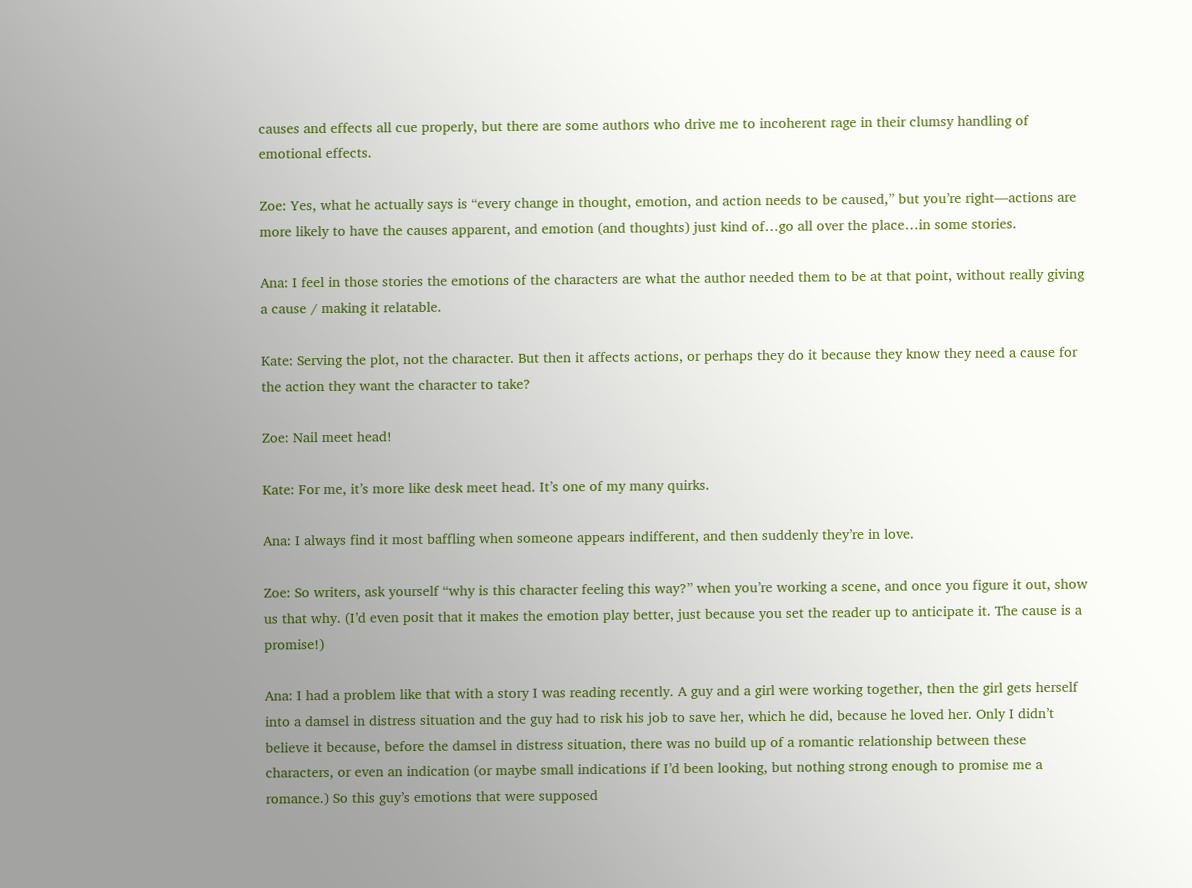causes and effects all cue properly, but there are some authors who drive me to incoherent rage in their clumsy handling of emotional effects.

Zoe: Yes, what he actually says is “every change in thought, emotion, and action needs to be caused,” but you’re right—actions are more likely to have the causes apparent, and emotion (and thoughts) just kind of…go all over the place…in some stories.

Ana: I feel in those stories the emotions of the characters are what the author needed them to be at that point, without really giving a cause / making it relatable.

Kate: Serving the plot, not the character. But then it affects actions, or perhaps they do it because they know they need a cause for the action they want the character to take?

Zoe: Nail meet head!

Kate: For me, it’s more like desk meet head. It’s one of my many quirks.

Ana: I always find it most baffling when someone appears indifferent, and then suddenly they’re in love.

Zoe: So writers, ask yourself “why is this character feeling this way?” when you’re working a scene, and once you figure it out, show us that why. (I’d even posit that it makes the emotion play better, just because you set the reader up to anticipate it. The cause is a promise!)

Ana: I had a problem like that with a story I was reading recently. A guy and a girl were working together, then the girl gets herself into a damsel in distress situation and the guy had to risk his job to save her, which he did, because he loved her. Only I didn’t believe it because, before the damsel in distress situation, there was no build up of a romantic relationship between these characters, or even an indication (or maybe small indications if I’d been looking, but nothing strong enough to promise me a romance.) So this guy’s emotions that were supposed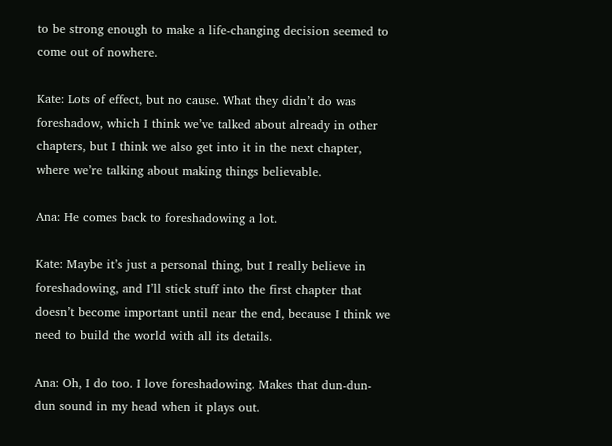to be strong enough to make a life-changing decision seemed to come out of nowhere.

Kate: Lots of effect, but no cause. What they didn’t do was foreshadow, which I think we’ve talked about already in other chapters, but I think we also get into it in the next chapter, where we’re talking about making things believable.

Ana: He comes back to foreshadowing a lot.

Kate: Maybe it’s just a personal thing, but I really believe in foreshadowing, and I’ll stick stuff into the first chapter that doesn’t become important until near the end, because I think we need to build the world with all its details.

Ana: Oh, I do too. I love foreshadowing. Makes that dun-dun-dun sound in my head when it plays out.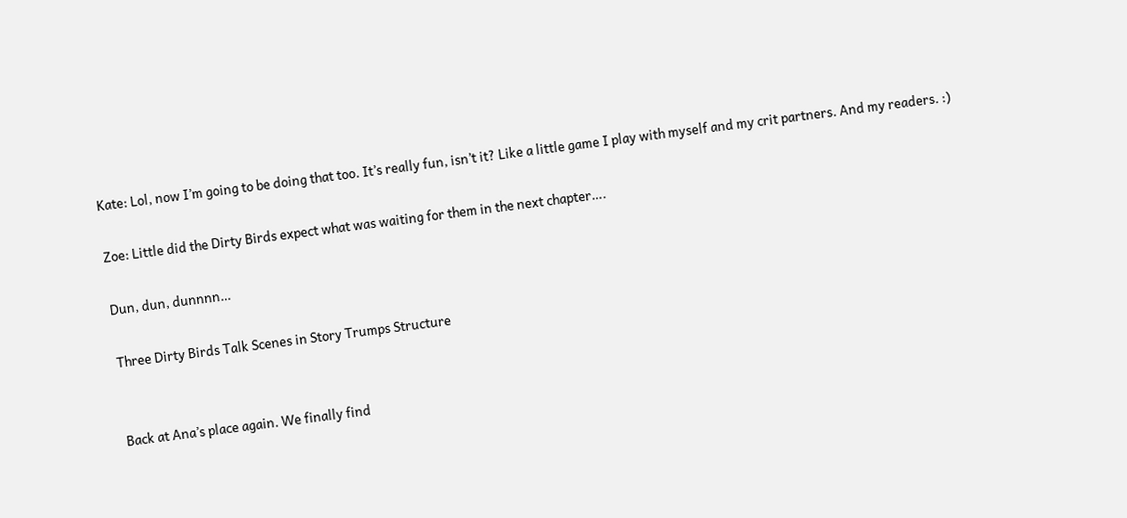Kate: Lol, now I’m going to be doing that too. It’s really fun, isn’t it? Like a little game I play with myself and my crit partners. And my readers. :)

Zoe: Little did the Dirty Birds expect what was waiting for them in the next chapter….

Dun, dun, dunnnn…

Three Dirty Birds Talk Scenes in Story Trumps Structure


Back at Ana’s place again. We finally find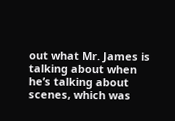out what Mr. James is talking about when he’s talking about scenes, which was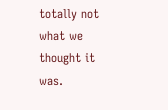totally not what we thought it was.